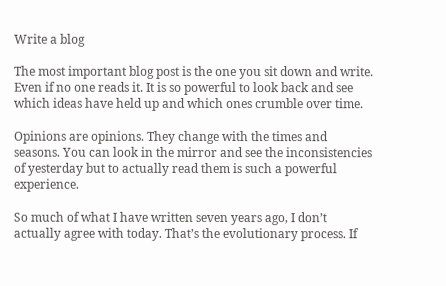Write a blog

The most important blog post is the one you sit down and write. Even if no one reads it. It is so powerful to look back and see which ideas have held up and which ones crumble over time.

Opinions are opinions. They change with the times and seasons. You can look in the mirror and see the inconsistencies of yesterday but to actually read them is such a powerful experience.

So much of what I have written seven years ago, I don’t actually agree with today. That’s the evolutionary process. If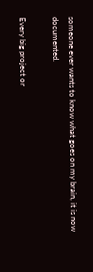someone ever wants to know what goes on my brain, it is now documented.

Every big project or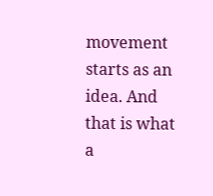movement starts as an idea. And that is what a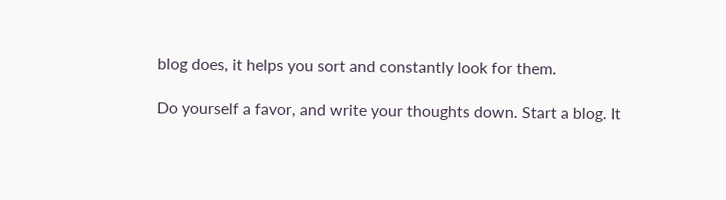blog does, it helps you sort and constantly look for them.

Do yourself a favor, and write your thoughts down. Start a blog. It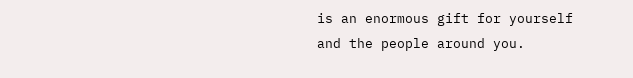is an enormous gift for yourself and the people around you.